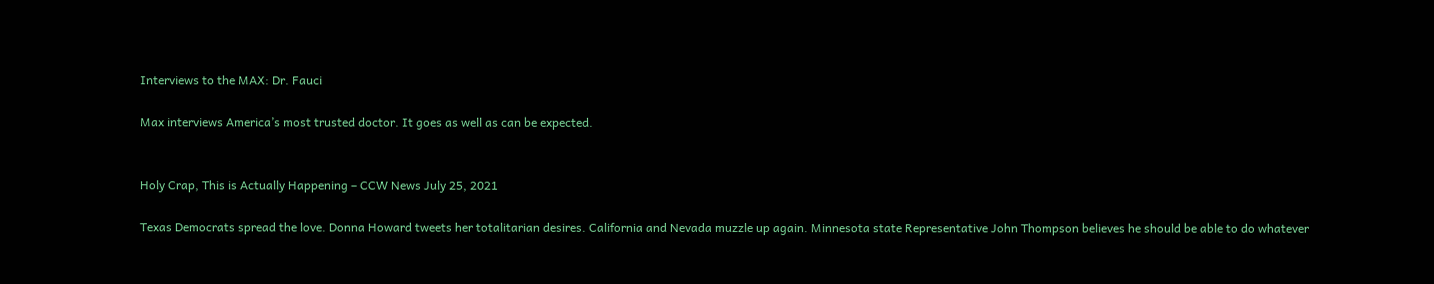Interviews to the MAX: Dr. Fauci

Max interviews America’s most trusted doctor. It goes as well as can be expected.


Holy Crap, This is Actually Happening – CCW News July 25, 2021

Texas Democrats spread the love. Donna Howard tweets her totalitarian desires. California and Nevada muzzle up again. Minnesota state Representative John Thompson believes he should be able to do whatever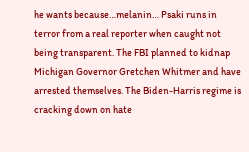he wants because…melanin… Psaki runs in terror from a real reporter when caught not being transparent. The FBI planned to kidnap Michigan Governor Gretchen Whitmer and have arrested themselves. The Biden-Harris regime is cracking down on hate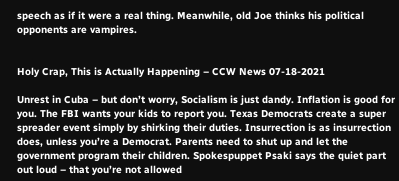speech as if it were a real thing. Meanwhile, old Joe thinks his political opponents are vampires.


Holy Crap, This is Actually Happening – CCW News 07-18-2021

Unrest in Cuba – but don’t worry, Socialism is just dandy. Inflation is good for you. The FBI wants your kids to report you. Texas Democrats create a super spreader event simply by shirking their duties. Insurrection is as insurrection does, unless you’re a Democrat. Parents need to shut up and let the government program their children. Spokespuppet Psaki says the quiet part out loud – that you’re not allowed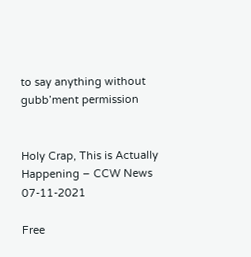to say anything without gubb’ment permission


Holy Crap, This is Actually Happening – CCW News 07-11-2021

Free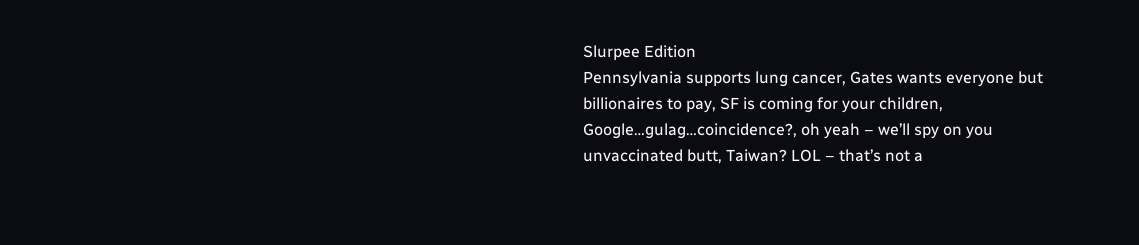Slurpee Edition
Pennsylvania supports lung cancer, Gates wants everyone but billionaires to pay, SF is coming for your children, Google…gulag…coincidence?, oh yeah – we’ll spy on you unvaccinated butt, Taiwan? LOL – that’s not a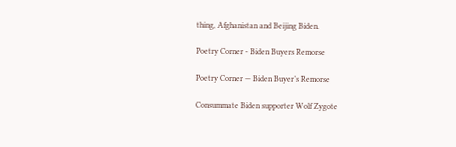thing, Afghanistan and Beijing Biden.

Poetry Corner - Biden Buyers Remorse

Poetry Corner — Biden Buyer’s Remorse

Consummate Biden supporter Wolf Zygote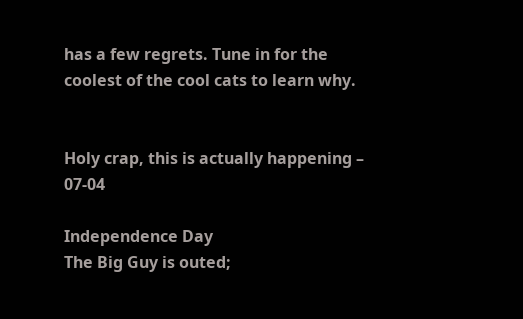has a few regrets. Tune in for the coolest of the cool cats to learn why.


Holy crap, this is actually happening – 07-04

Independence Day
The Big Guy is outed;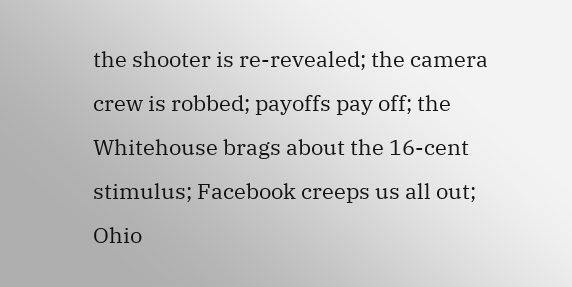the shooter is re-revealed; the camera crew is robbed; payoffs pay off; the Whitehouse brags about the 16-cent stimulus; Facebook creeps us all out; Ohio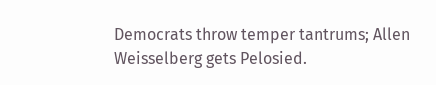Democrats throw temper tantrums; Allen Weisselberg gets Pelosied.